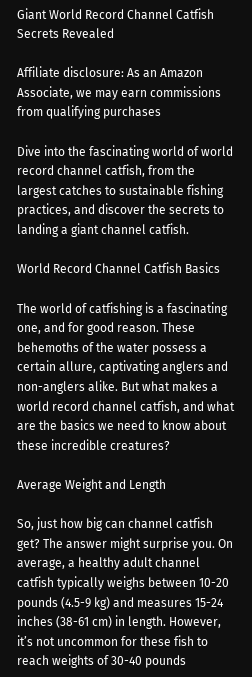Giant World Record Channel Catfish Secrets Revealed

Affiliate disclosure: As an Amazon Associate, we may earn commissions from qualifying purchases

Dive into the fascinating world of world record channel catfish, from the largest catches to sustainable fishing practices, and discover the secrets to landing a giant channel catfish.

World Record Channel Catfish Basics

The world of catfishing is a fascinating one, and for good reason. These behemoths of the water possess a certain allure, captivating anglers and non-anglers alike. But what makes a world record channel catfish, and what are the basics we need to know about these incredible creatures?

Average Weight and Length

So, just how big can channel catfish get? The answer might surprise you. On average, a healthy adult channel catfish typically weighs between 10-20 pounds (4.5-9 kg) and measures 15-24 inches (38-61 cm) in length. However, it’s not uncommon for these fish to reach weights of 30-40 pounds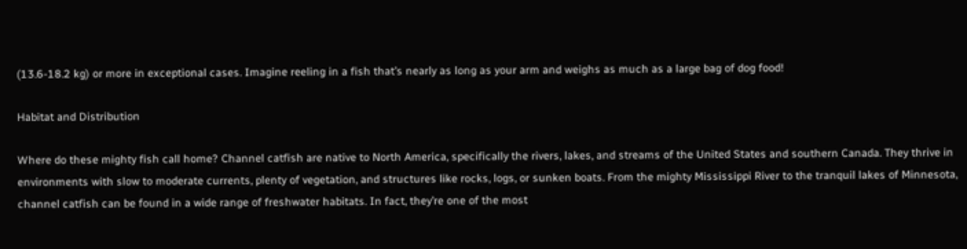(13.6-18.2 kg) or more in exceptional cases. Imagine reeling in a fish that’s nearly as long as your arm and weighs as much as a large bag of dog food!

Habitat and Distribution

Where do these mighty fish call home? Channel catfish are native to North America, specifically the rivers, lakes, and streams of the United States and southern Canada. They thrive in environments with slow to moderate currents, plenty of vegetation, and structures like rocks, logs, or sunken boats. From the mighty Mississippi River to the tranquil lakes of Minnesota, channel catfish can be found in a wide range of freshwater habitats. In fact, they’re one of the most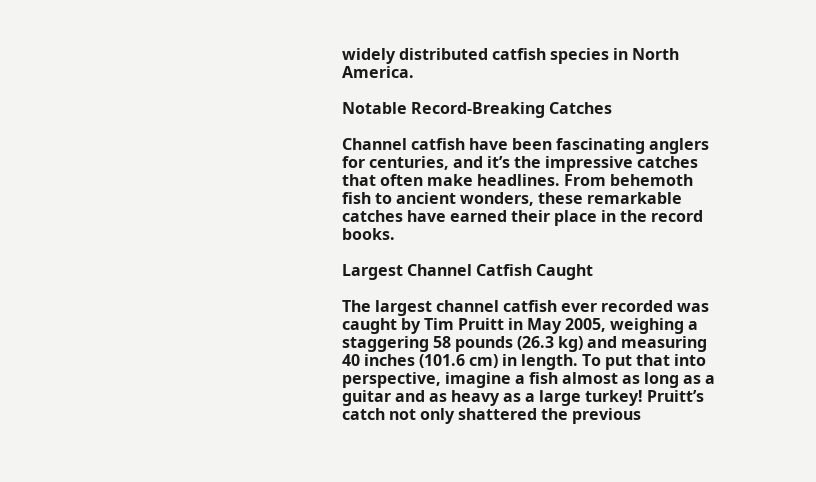widely distributed catfish species in North America.

Notable Record-Breaking Catches

Channel catfish have been fascinating anglers for centuries, and it’s the impressive catches that often make headlines. From behemoth fish to ancient wonders, these remarkable catches have earned their place in the record books.

Largest Channel Catfish Caught

The largest channel catfish ever recorded was caught by Tim Pruitt in May 2005, weighing a staggering 58 pounds (26.3 kg) and measuring 40 inches (101.6 cm) in length. To put that into perspective, imagine a fish almost as long as a guitar and as heavy as a large turkey! Pruitt’s catch not only shattered the previous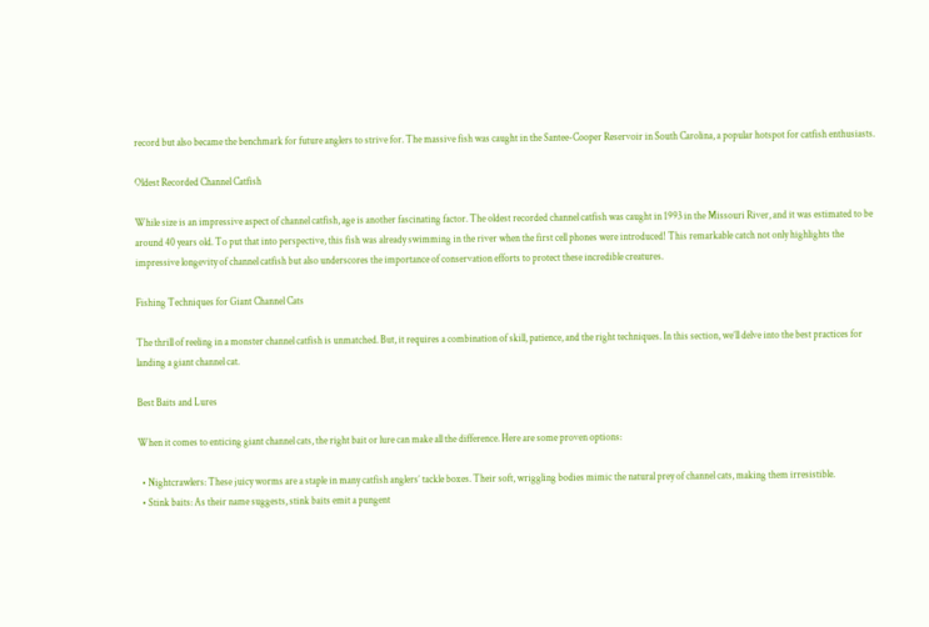record but also became the benchmark for future anglers to strive for. The massive fish was caught in the Santee-Cooper Reservoir in South Carolina, a popular hotspot for catfish enthusiasts.

Oldest Recorded Channel Catfish

While size is an impressive aspect of channel catfish, age is another fascinating factor. The oldest recorded channel catfish was caught in 1993 in the Missouri River, and it was estimated to be around 40 years old. To put that into perspective, this fish was already swimming in the river when the first cell phones were introduced! This remarkable catch not only highlights the impressive longevity of channel catfish but also underscores the importance of conservation efforts to protect these incredible creatures.

Fishing Techniques for Giant Channel Cats

The thrill of reeling in a monster channel catfish is unmatched. But, it requires a combination of skill, patience, and the right techniques. In this section, we’ll delve into the best practices for landing a giant channel cat.

Best Baits and Lures

When it comes to enticing giant channel cats, the right bait or lure can make all the difference. Here are some proven options:

  • Nightcrawlers: These juicy worms are a staple in many catfish anglers’ tackle boxes. Their soft, wriggling bodies mimic the natural prey of channel cats, making them irresistible.
  • Stink baits: As their name suggests, stink baits emit a pungent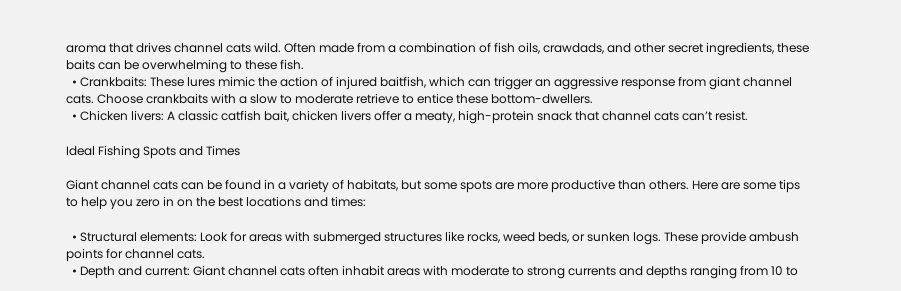aroma that drives channel cats wild. Often made from a combination of fish oils, crawdads, and other secret ingredients, these baits can be overwhelming to these fish.
  • Crankbaits: These lures mimic the action of injured baitfish, which can trigger an aggressive response from giant channel cats. Choose crankbaits with a slow to moderate retrieve to entice these bottom-dwellers.
  • Chicken livers: A classic catfish bait, chicken livers offer a meaty, high-protein snack that channel cats can’t resist.

Ideal Fishing Spots and Times

Giant channel cats can be found in a variety of habitats, but some spots are more productive than others. Here are some tips to help you zero in on the best locations and times:

  • Structural elements: Look for areas with submerged structures like rocks, weed beds, or sunken logs. These provide ambush points for channel cats.
  • Depth and current: Giant channel cats often inhabit areas with moderate to strong currents and depths ranging from 10 to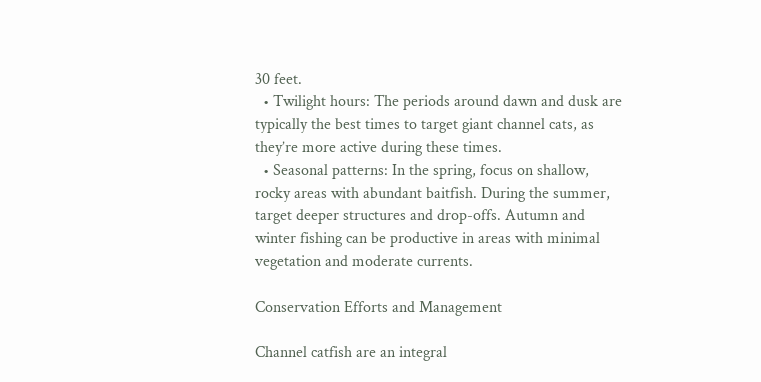30 feet.
  • Twilight hours: The periods around dawn and dusk are typically the best times to target giant channel cats, as they’re more active during these times.
  • Seasonal patterns: In the spring, focus on shallow, rocky areas with abundant baitfish. During the summer, target deeper structures and drop-offs. Autumn and winter fishing can be productive in areas with minimal vegetation and moderate currents.

Conservation Efforts and Management

Channel catfish are an integral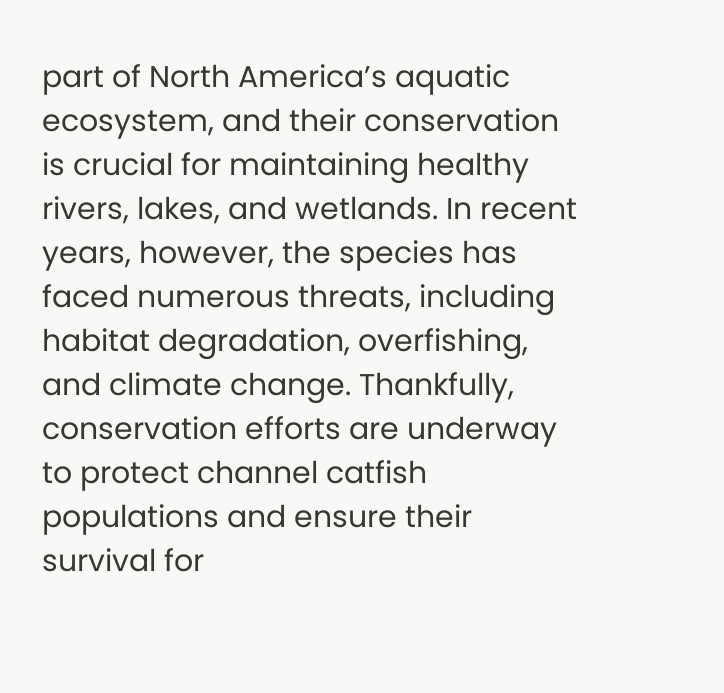part of North America’s aquatic ecosystem, and their conservation is crucial for maintaining healthy rivers, lakes, and wetlands. In recent years, however, the species has faced numerous threats, including habitat degradation, overfishing, and climate change. Thankfully, conservation efforts are underway to protect channel catfish populations and ensure their survival for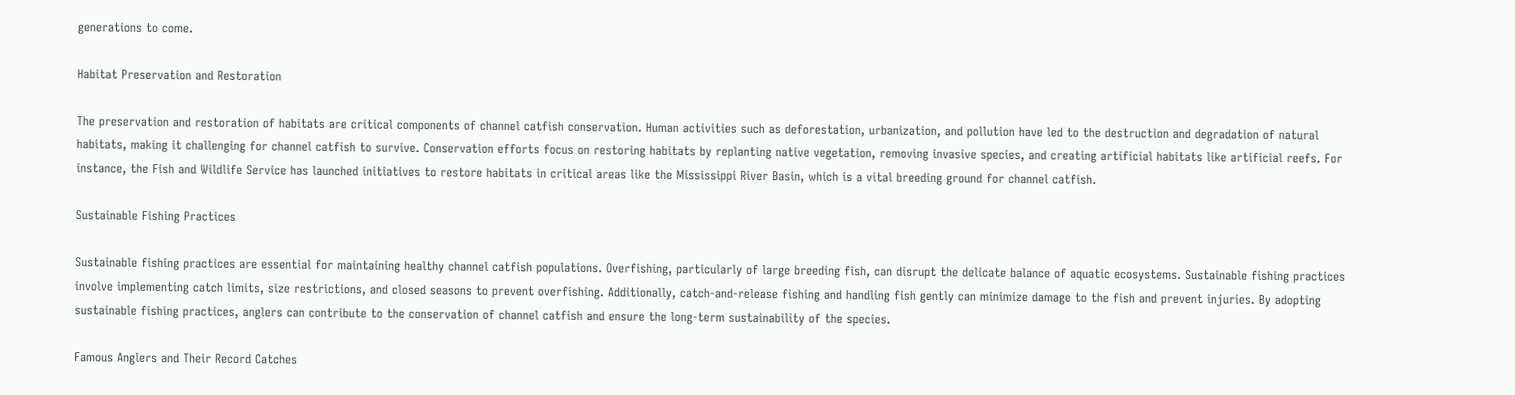generations to come.

Habitat Preservation and Restoration

The preservation and restoration of habitats are critical components of channel catfish conservation. Human activities such as deforestation, urbanization, and pollution have led to the destruction and degradation of natural habitats, making it challenging for channel catfish to survive. Conservation efforts focus on restoring habitats by replanting native vegetation, removing invasive species, and creating artificial habitats like artificial reefs. For instance, the Fish and Wildlife Service has launched initiatives to restore habitats in critical areas like the Mississippi River Basin, which is a vital breeding ground for channel catfish.

Sustainable Fishing Practices

Sustainable fishing practices are essential for maintaining healthy channel catfish populations. Overfishing, particularly of large breeding fish, can disrupt the delicate balance of aquatic ecosystems. Sustainable fishing practices involve implementing catch limits, size restrictions, and closed seasons to prevent overfishing. Additionally, catch-and-release fishing and handling fish gently can minimize damage to the fish and prevent injuries. By adopting sustainable fishing practices, anglers can contribute to the conservation of channel catfish and ensure the long-term sustainability of the species.

Famous Anglers and Their Record Catches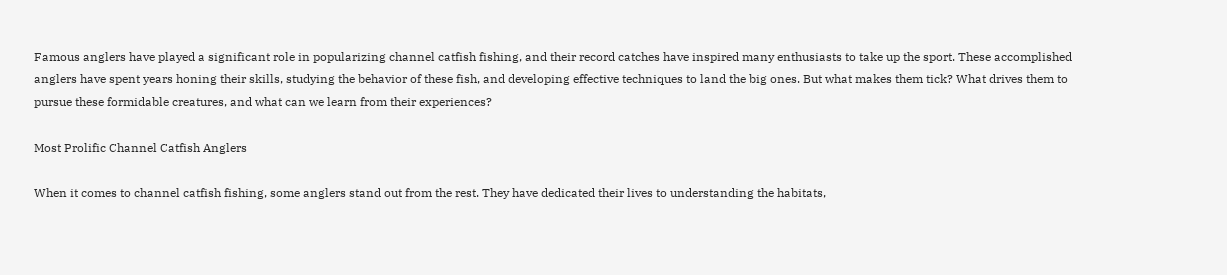Famous anglers have played a significant role in popularizing channel catfish fishing, and their record catches have inspired many enthusiasts to take up the sport. These accomplished anglers have spent years honing their skills, studying the behavior of these fish, and developing effective techniques to land the big ones. But what makes them tick? What drives them to pursue these formidable creatures, and what can we learn from their experiences?

Most Prolific Channel Catfish Anglers

When it comes to channel catfish fishing, some anglers stand out from the rest. They have dedicated their lives to understanding the habitats,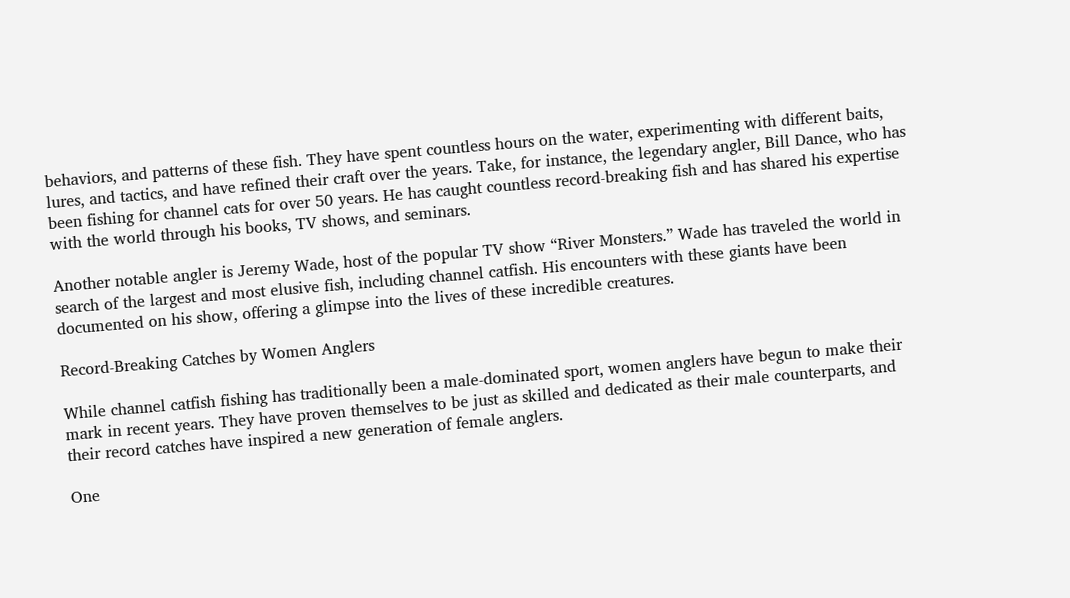behaviors, and patterns of these fish. They have spent countless hours on the water, experimenting with different baits, lures, and tactics, and have refined their craft over the years. Take, for instance, the legendary angler, Bill Dance, who has been fishing for channel cats for over 50 years. He has caught countless record-breaking fish and has shared his expertise with the world through his books, TV shows, and seminars.

Another notable angler is Jeremy Wade, host of the popular TV show “River Monsters.” Wade has traveled the world in search of the largest and most elusive fish, including channel catfish. His encounters with these giants have been documented on his show, offering a glimpse into the lives of these incredible creatures.

Record-Breaking Catches by Women Anglers

While channel catfish fishing has traditionally been a male-dominated sport, women anglers have begun to make their mark in recent years. They have proven themselves to be just as skilled and dedicated as their male counterparts, and their record catches have inspired a new generation of female anglers.

One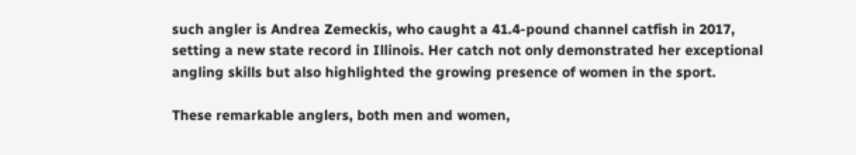such angler is Andrea Zemeckis, who caught a 41.4-pound channel catfish in 2017, setting a new state record in Illinois. Her catch not only demonstrated her exceptional angling skills but also highlighted the growing presence of women in the sport.

These remarkable anglers, both men and women,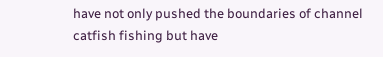have not only pushed the boundaries of channel catfish fishing but have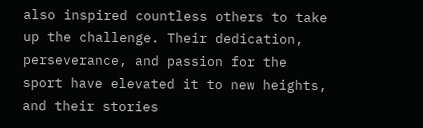also inspired countless others to take up the challenge. Their dedication, perseverance, and passion for the sport have elevated it to new heights, and their stories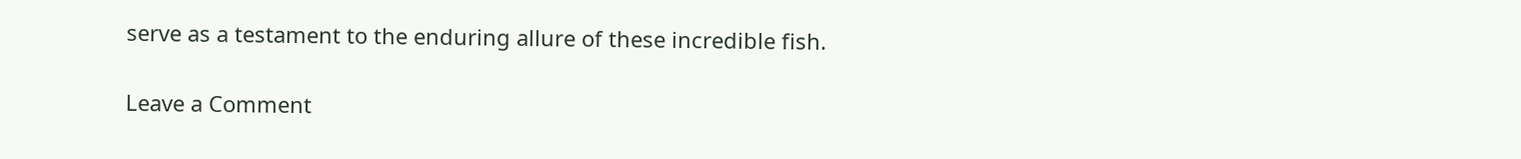serve as a testament to the enduring allure of these incredible fish.

Leave a Comment